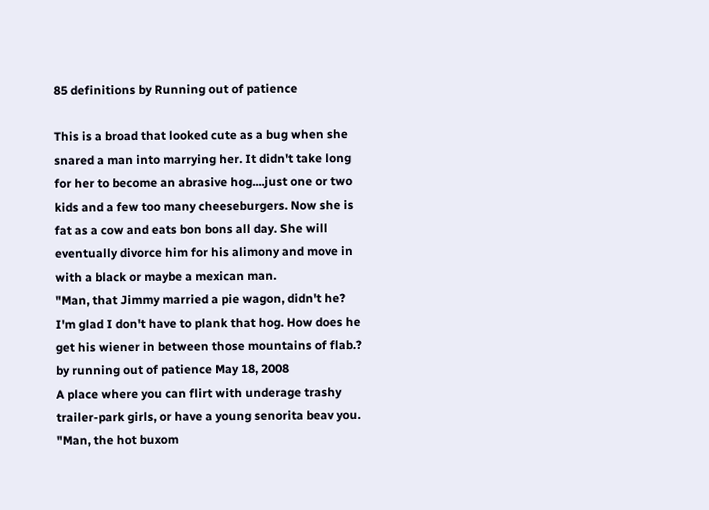85 definitions by Running out of patience

This is a broad that looked cute as a bug when she snared a man into marrying her. It didn't take long for her to become an abrasive hog....just one or two kids and a few too many cheeseburgers. Now she is fat as a cow and eats bon bons all day. She will eventually divorce him for his alimony and move in with a black or maybe a mexican man.
"Man, that Jimmy married a pie wagon, didn't he? I'm glad I don't have to plank that hog. How does he get his wiener in between those mountains of flab.?
by running out of patience May 18, 2008
A place where you can flirt with underage trashy trailer-park girls, or have a young senorita beav you.
"Man, the hot buxom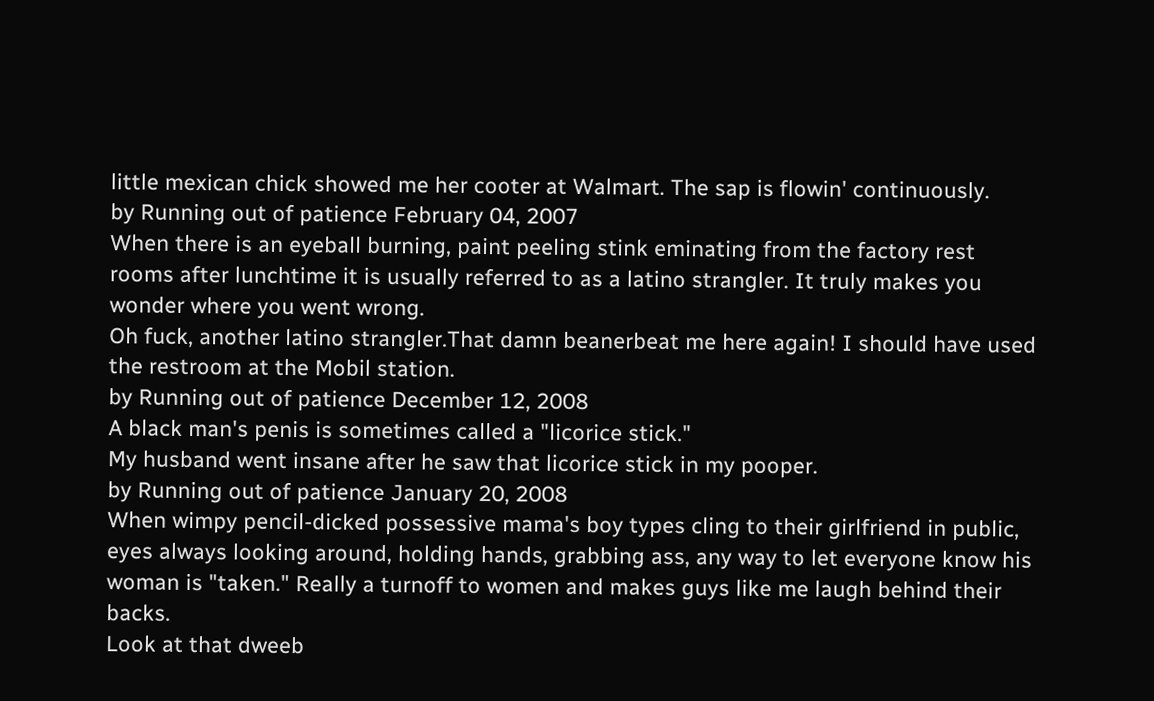little mexican chick showed me her cooter at Walmart. The sap is flowin' continuously.
by Running out of patience February 04, 2007
When there is an eyeball burning, paint peeling stink eminating from the factory rest rooms after lunchtime it is usually referred to as a latino strangler. It truly makes you wonder where you went wrong.
Oh fuck, another latino strangler.That damn beanerbeat me here again! I should have used the restroom at the Mobil station.
by Running out of patience December 12, 2008
A black man's penis is sometimes called a "licorice stick."
My husband went insane after he saw that licorice stick in my pooper.
by Running out of patience January 20, 2008
When wimpy pencil-dicked possessive mama's boy types cling to their girlfriend in public, eyes always looking around, holding hands, grabbing ass, any way to let everyone know his woman is "taken." Really a turnoff to women and makes guys like me laugh behind their backs.
Look at that dweeb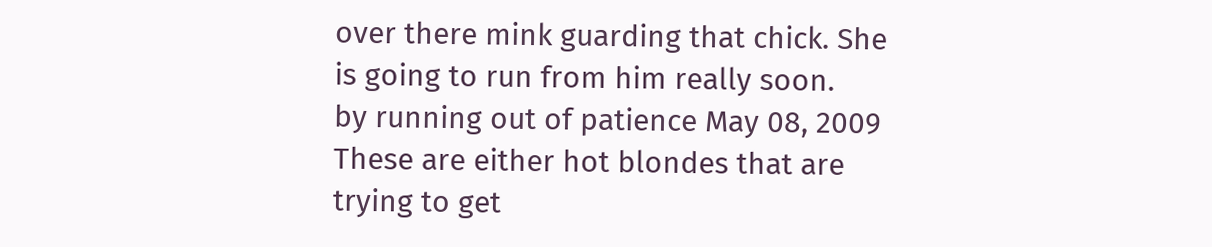over there mink guarding that chick. She is going to run from him really soon.
by running out of patience May 08, 2009
These are either hot blondes that are trying to get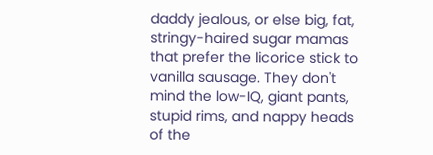daddy jealous, or else big, fat, stringy-haired sugar mamas that prefer the licorice stick to vanilla sausage. They don't mind the low-IQ, giant pants, stupid rims, and nappy heads of the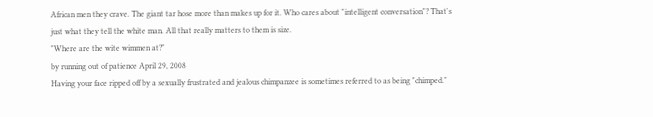African men they crave. The giant tar hose more than makes up for it. Who cares about "intelligent conversation"? That's just what they tell the white man. All that really matters to them is size.
"Where are the wite wimmen at?"
by running out of patience April 29, 2008
Having your face ripped off by a sexually frustrated and jealous chimpanzee is sometimes referred to as being "chimped."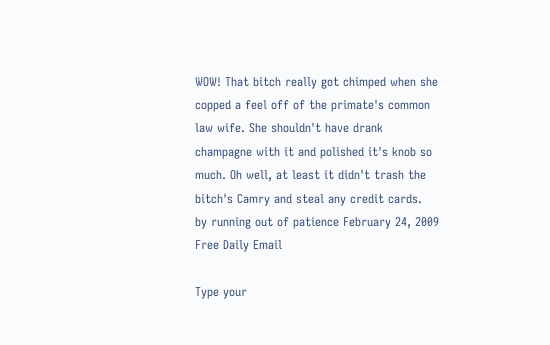WOW! That bitch really got chimped when she copped a feel off of the primate's common law wife. She shouldn't have drank champagne with it and polished it's knob so much. Oh well, at least it didn't trash the bitch's Camry and steal any credit cards.
by running out of patience February 24, 2009
Free Daily Email

Type your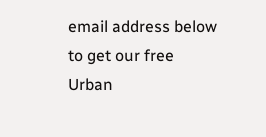email address below to get our free Urban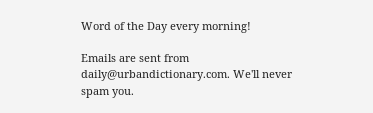Word of the Day every morning!

Emails are sent from daily@urbandictionary.com. We'll never spam you.